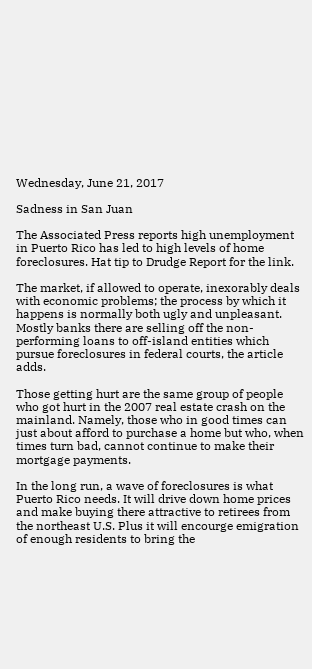Wednesday, June 21, 2017

Sadness in San Juan

The Associated Press reports high unemployment in Puerto Rico has led to high levels of home foreclosures. Hat tip to Drudge Report for the link.

The market, if allowed to operate, inexorably deals with economic problems; the process by which it happens is normally both ugly and unpleasant. Mostly banks there are selling off the non-performing loans to off-island entities which pursue foreclosures in federal courts, the article adds.

Those getting hurt are the same group of people who got hurt in the 2007 real estate crash on the mainland. Namely, those who in good times can just about afford to purchase a home but who, when times turn bad, cannot continue to make their mortgage payments.

In the long run, a wave of foreclosures is what Puerto Rico needs. It will drive down home prices and make buying there attractive to retirees from the northeast U.S. Plus it will encourge emigration of enough residents to bring the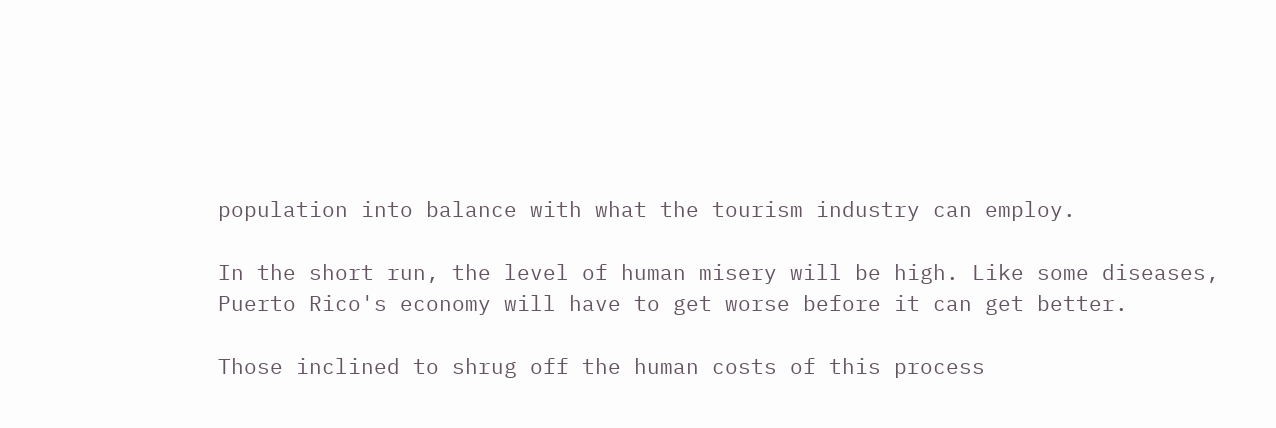population into balance with what the tourism industry can employ.

In the short run, the level of human misery will be high. Like some diseases, Puerto Rico's economy will have to get worse before it can get better.

Those inclined to shrug off the human costs of this process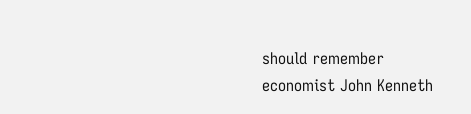should remember economist John Kenneth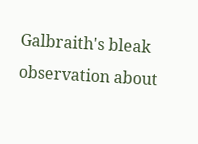Galbraith's bleak observation about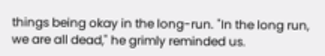things being okay in the long-run. "In the long run, we are all dead," he grimly reminded us.